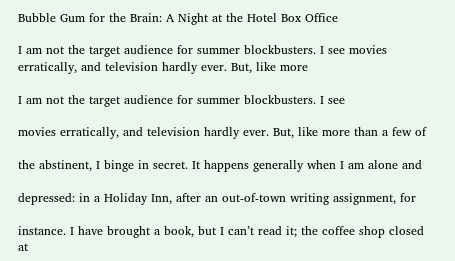Bubble Gum for the Brain: A Night at the Hotel Box Office

I am not the target audience for summer blockbusters. I see movies erratically, and television hardly ever. But, like more

I am not the target audience for summer blockbusters. I see

movies erratically, and television hardly ever. But, like more than a few of

the abstinent, I binge in secret. It happens generally when I am alone and

depressed: in a Holiday Inn, after an out-of-town writing assignment, for

instance. I have brought a book, but I can’t read it; the coffee shop closed at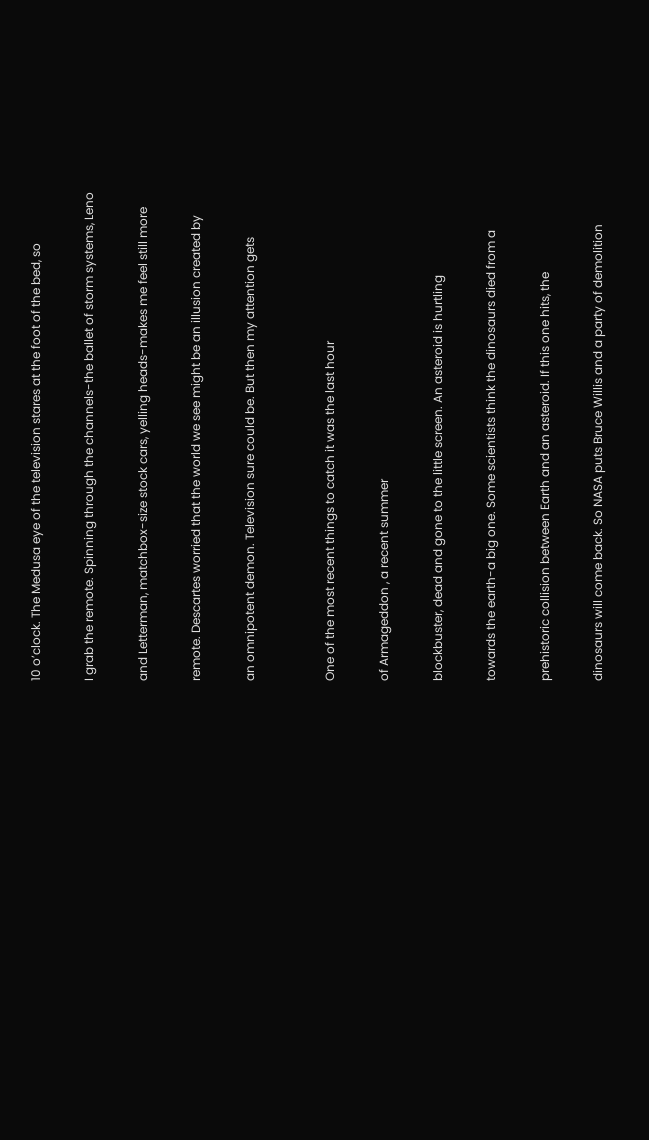10 o’clock. The Medusa eye of the television stares at the foot of the bed, so

I grab the remote. Spinning through the channels-the ballet of storm systems, Leno

and Letterman, matchbox-size stock cars, yelling heads-makes me feel still more

remote. Descartes worried that the world we see might be an illusion created by

an omnipotent demon. Television sure could be. But then my attention gets


One of the most recent things to catch it was the last hour

of Armageddon , a recent summer

blockbuster, dead and gone to the little screen. An asteroid is hurtling

towards the earth-a big one. Some scientists think the dinosaurs died from a

prehistoric collision between Earth and an asteroid. If this one hits, the

dinosaurs will come back. So NASA puts Bruce Willis and a party of demolition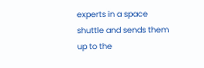experts in a space shuttle and sends them up to the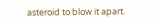asteroid to blow it apart.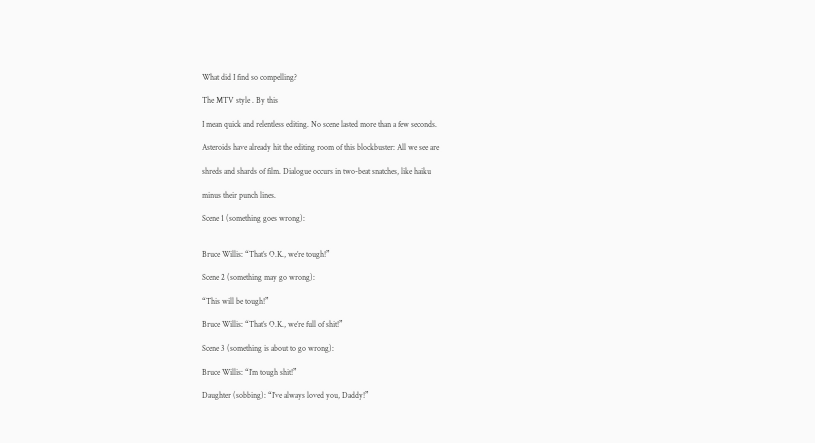What did I find so compelling?

The MTV style . By this

I mean quick and relentless editing. No scene lasted more than a few seconds.

Asteroids have already hit the editing room of this blockbuster: All we see are

shreds and shards of film. Dialogue occurs in two-beat snatches, like haiku

minus their punch lines.

Scene 1 (something goes wrong):


Bruce Willis: “That’s O.K., we’re tough!”

Scene 2 (something may go wrong):

“This will be tough!”

Bruce Willis: “That’s O.K., we’re full of shit!”

Scene 3 (something is about to go wrong):

Bruce Willis: “I’m tough shit!”

Daughter (sobbing): “I’ve always loved you, Daddy!”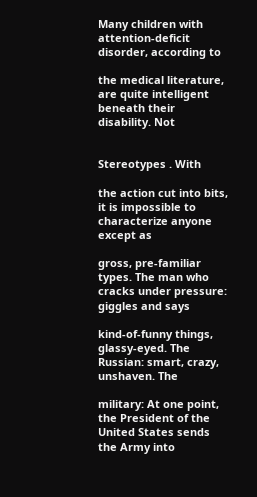Many children with attention-deficit disorder, according to

the medical literature, are quite intelligent beneath their disability. Not


Stereotypes . With

the action cut into bits, it is impossible to characterize anyone except as

gross, pre-familiar types. The man who cracks under pressure: giggles and says

kind-of-funny things, glassy-eyed. The Russian: smart, crazy, unshaven. The

military: At one point, the President of the United States sends the Army into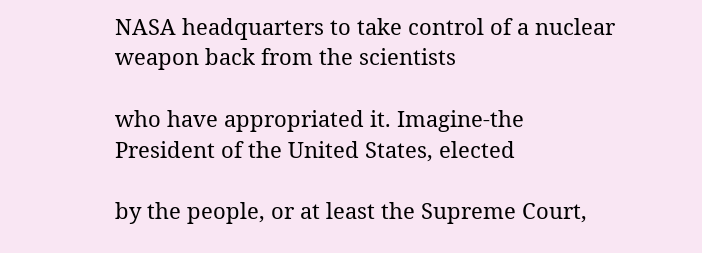NASA headquarters to take control of a nuclear weapon back from the scientists

who have appropriated it. Imagine-the President of the United States, elected

by the people, or at least the Supreme Court,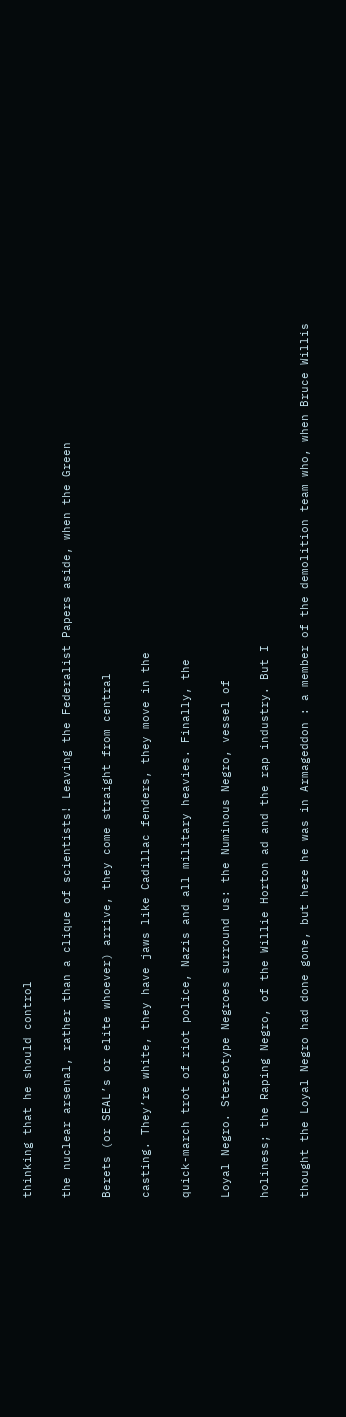thinking that he should control

the nuclear arsenal, rather than a clique of scientists! Leaving the Federalist Papers aside, when the Green

Berets (or SEAL’s or elite whoever) arrive, they come straight from central

casting. They’re white, they have jaws like Cadillac fenders, they move in the

quick-march trot of riot police, Nazis and all military heavies. Finally, the

Loyal Negro. Stereotype Negroes surround us: the Numinous Negro, vessel of

holiness; the Raping Negro, of the Willie Horton ad and the rap industry. But I

thought the Loyal Negro had done gone, but here he was in Armageddon : a member of the demolition team who, when Bruce Willis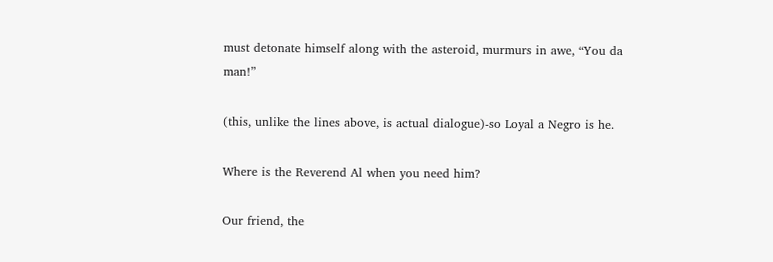must detonate himself along with the asteroid, murmurs in awe, “You da man!”

(this, unlike the lines above, is actual dialogue)-so Loyal a Negro is he.

Where is the Reverend Al when you need him?

Our friend, the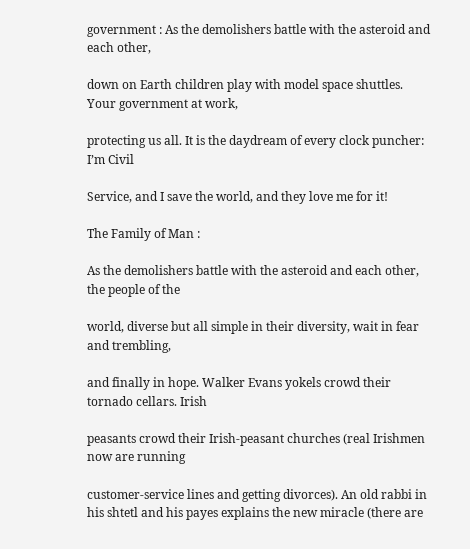government : As the demolishers battle with the asteroid and each other,

down on Earth children play with model space shuttles. Your government at work,

protecting us all. It is the daydream of every clock puncher: I’m Civil

Service, and I save the world, and they love me for it!

The Family of Man :

As the demolishers battle with the asteroid and each other, the people of the

world, diverse but all simple in their diversity, wait in fear and trembling,

and finally in hope. Walker Evans yokels crowd their tornado cellars. Irish

peasants crowd their Irish-peasant churches (real Irishmen now are running

customer-service lines and getting divorces). An old rabbi in his shtetl and his payes explains the new miracle (there are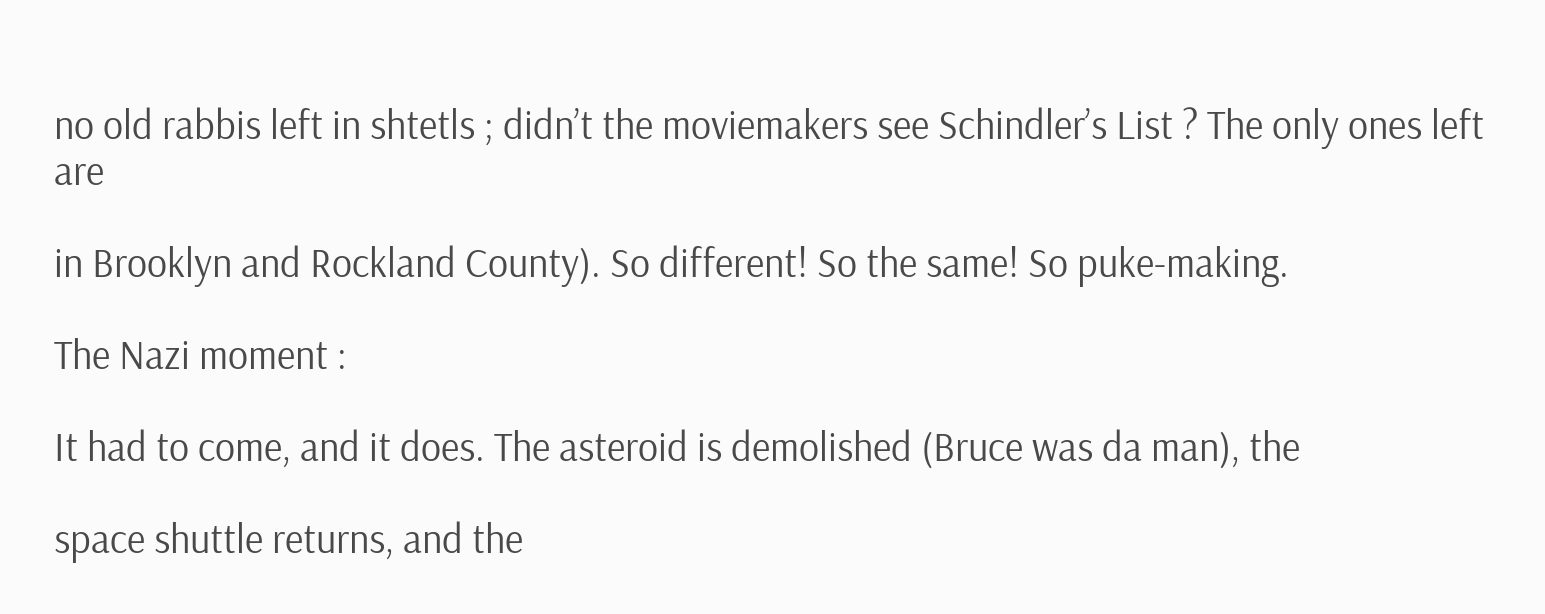no old rabbis left in shtetls ; didn’t the moviemakers see Schindler’s List ? The only ones left are

in Brooklyn and Rockland County). So different! So the same! So puke-making.

The Nazi moment :

It had to come, and it does. The asteroid is demolished (Bruce was da man), the

space shuttle returns, and the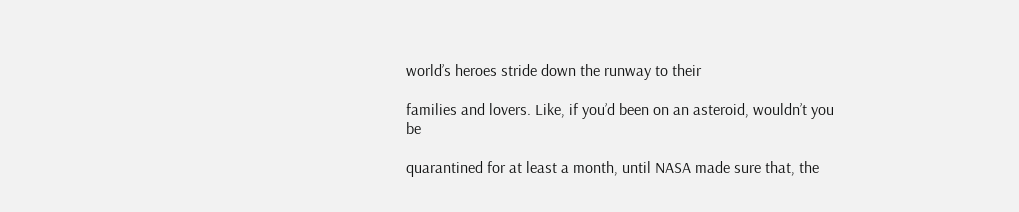world’s heroes stride down the runway to their

families and lovers. Like, if you’d been on an asteroid, wouldn’t you be

quarantined for at least a month, until NASA made sure that, the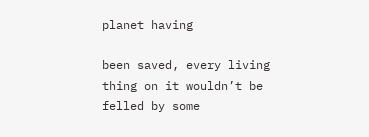planet having

been saved, every living thing on it wouldn’t be felled by some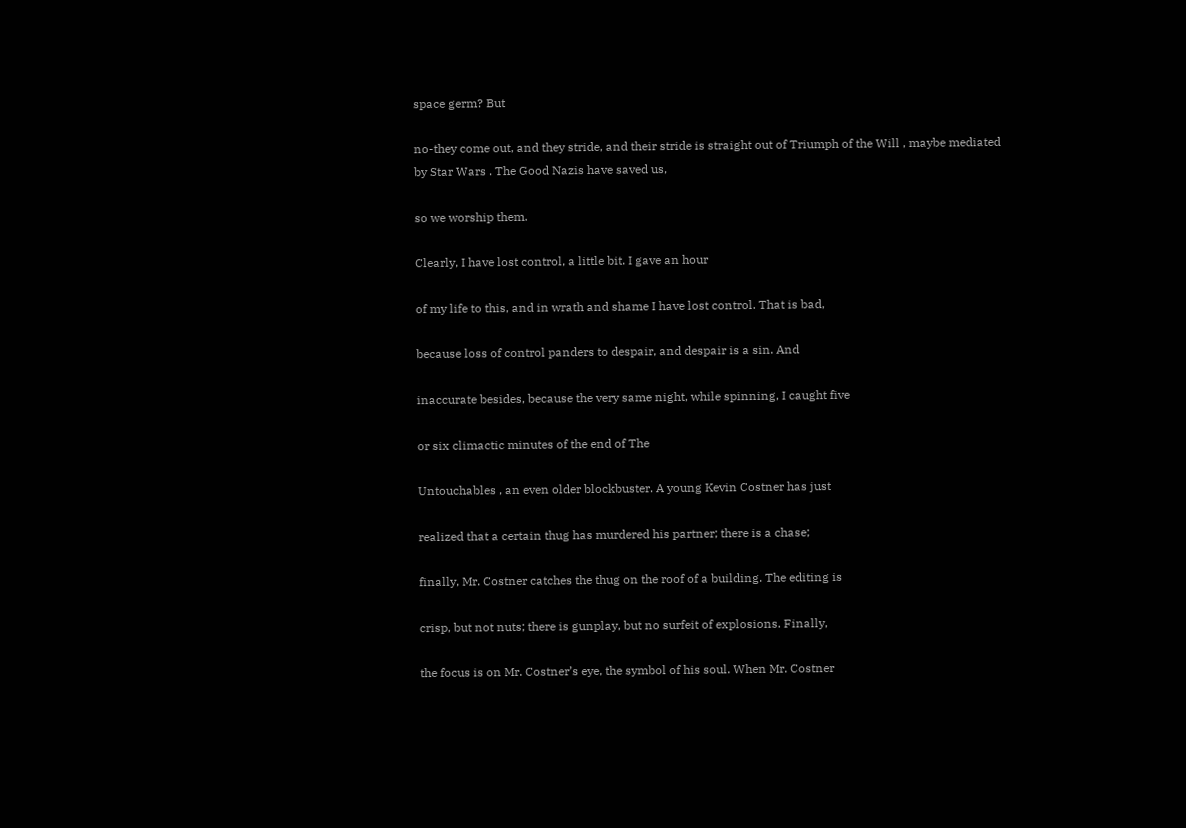space germ? But

no-they come out, and they stride, and their stride is straight out of Triumph of the Will , maybe mediated by Star Wars . The Good Nazis have saved us,

so we worship them.

Clearly, I have lost control, a little bit. I gave an hour

of my life to this, and in wrath and shame I have lost control. That is bad,

because loss of control panders to despair, and despair is a sin. And

inaccurate besides, because the very same night, while spinning, I caught five

or six climactic minutes of the end of The

Untouchables , an even older blockbuster. A young Kevin Costner has just

realized that a certain thug has murdered his partner; there is a chase;

finally, Mr. Costner catches the thug on the roof of a building. The editing is

crisp, but not nuts; there is gunplay, but no surfeit of explosions. Finally,

the focus is on Mr. Costner’s eye, the symbol of his soul. When Mr. Costner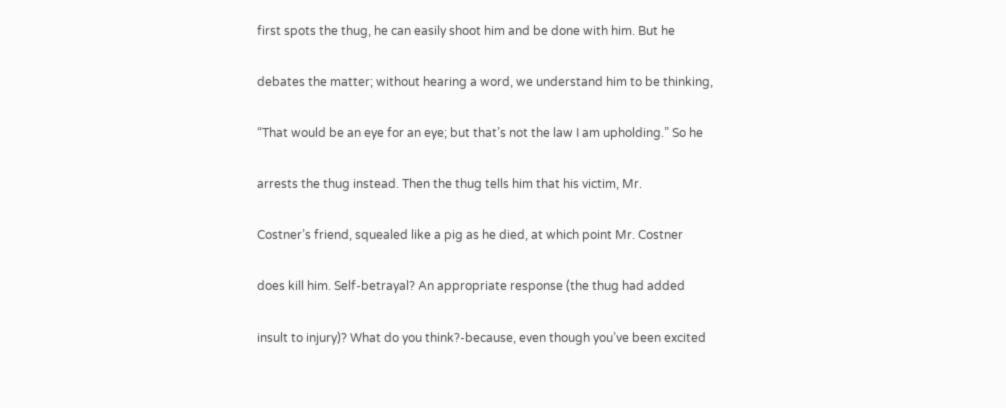first spots the thug, he can easily shoot him and be done with him. But he

debates the matter; without hearing a word, we understand him to be thinking,

“That would be an eye for an eye; but that’s not the law I am upholding.” So he

arrests the thug instead. Then the thug tells him that his victim, Mr.

Costner’s friend, squealed like a pig as he died, at which point Mr. Costner

does kill him. Self-betrayal? An appropriate response (the thug had added

insult to injury)? What do you think?-because, even though you’ve been excited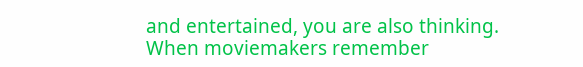and entertained, you are also thinking. When moviemakers remember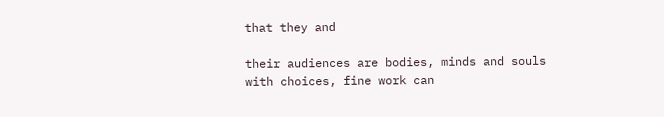that they and

their audiences are bodies, minds and souls with choices, fine work can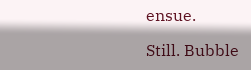ensue.

Still. Bubble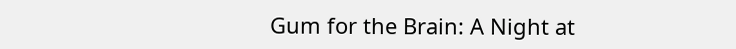Gum for the Brain: A Night at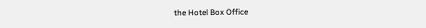the Hotel Box Office